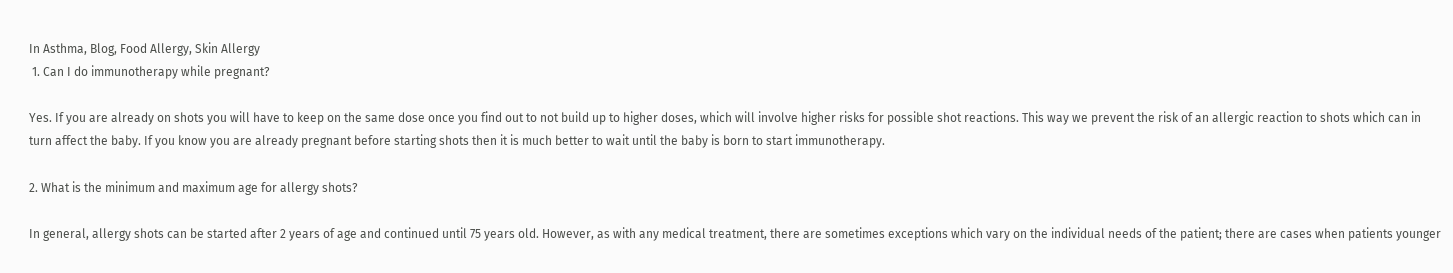In Asthma, Blog, Food Allergy, Skin Allergy
 1. Can I do immunotherapy while pregnant?

Yes. If you are already on shots you will have to keep on the same dose once you find out to not build up to higher doses, which will involve higher risks for possible shot reactions. This way we prevent the risk of an allergic reaction to shots which can in turn affect the baby. If you know you are already pregnant before starting shots then it is much better to wait until the baby is born to start immunotherapy.

2. What is the minimum and maximum age for allergy shots?

In general, allergy shots can be started after 2 years of age and continued until 75 years old. However, as with any medical treatment, there are sometimes exceptions which vary on the individual needs of the patient; there are cases when patients younger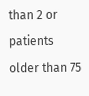than 2 or patients older than 75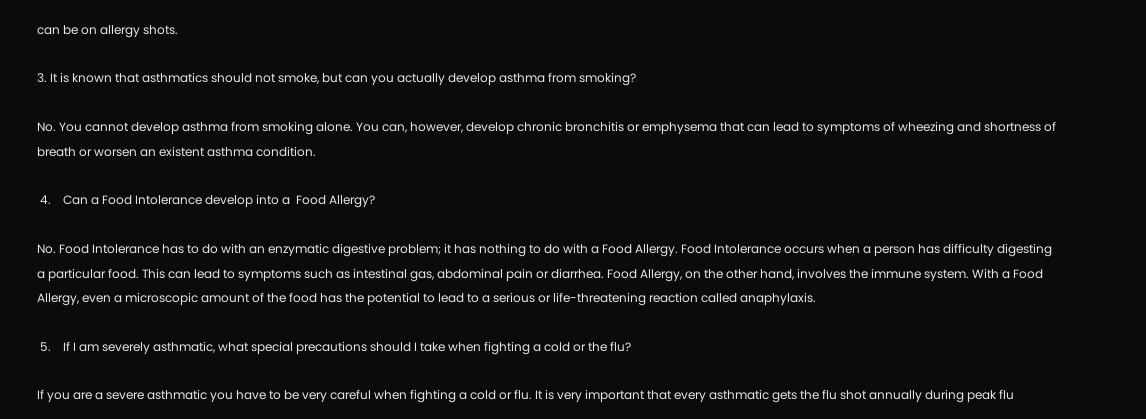can be on allergy shots.

3. It is known that asthmatics should not smoke, but can you actually develop asthma from smoking?

No. You cannot develop asthma from smoking alone. You can, however, develop chronic bronchitis or emphysema that can lead to symptoms of wheezing and shortness of breath or worsen an existent asthma condition.

 4.    Can a Food Intolerance develop into a  Food Allergy?

No. Food Intolerance has to do with an enzymatic digestive problem; it has nothing to do with a Food Allergy. Food Intolerance occurs when a person has difficulty digesting a particular food. This can lead to symptoms such as intestinal gas, abdominal pain or diarrhea. Food Allergy, on the other hand, involves the immune system. With a Food Allergy, even a microscopic amount of the food has the potential to lead to a serious or life-threatening reaction called anaphylaxis.

 5.    If I am severely asthmatic, what special precautions should I take when fighting a cold or the flu?

If you are a severe asthmatic you have to be very careful when fighting a cold or flu. It is very important that every asthmatic gets the flu shot annually during peak flu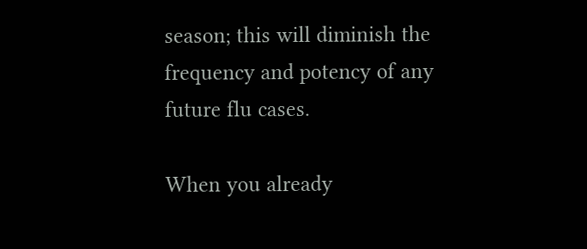season; this will diminish the frequency and potency of any future flu cases.

When you already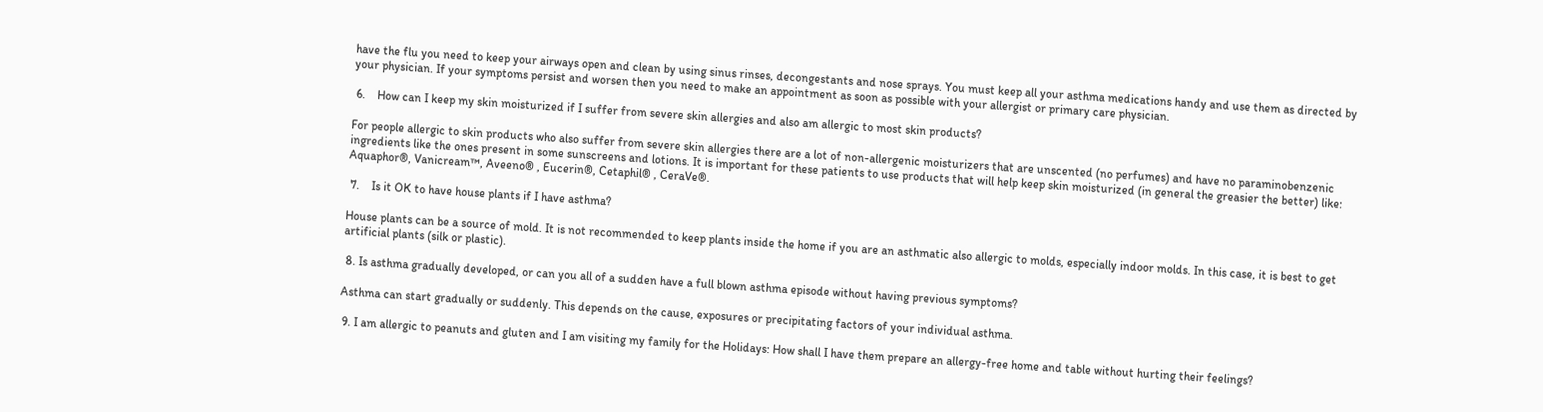have the flu you need to keep your airways open and clean by using sinus rinses, decongestants and nose sprays. You must keep all your asthma medications handy and use them as directed by your physician. If your symptoms persist and worsen then you need to make an appointment as soon as possible with your allergist or primary care physician.

 6.    How can I keep my skin moisturized if I suffer from severe skin allergies and also am allergic to most skin products?

For people allergic to skin products who also suffer from severe skin allergies there are a lot of non-allergenic moisturizers that are unscented (no perfumes) and have no paraminobenzenic ingredients like the ones present in some sunscreens and lotions. It is important for these patients to use products that will help keep skin moisturized (in general the greasier the better) like:  Aquaphor®, Vanicream™, Aveeno® , Eucerin®, Cetaphil® , CeraVe®.

 7.    Is it OK to have house plants if I have asthma?

House plants can be a source of mold. It is not recommended to keep plants inside the home if you are an asthmatic also allergic to molds, especially indoor molds. In this case, it is best to get artificial plants (silk or plastic).

 8. Is asthma gradually developed, or can you all of a sudden have a full blown asthma episode without having previous symptoms?

Asthma can start gradually or suddenly. This depends on the cause, exposures or precipitating factors of your individual asthma.

 9. I am allergic to peanuts and gluten and I am visiting my family for the Holidays: How shall I have them prepare an allergy-free home and table without hurting their feelings?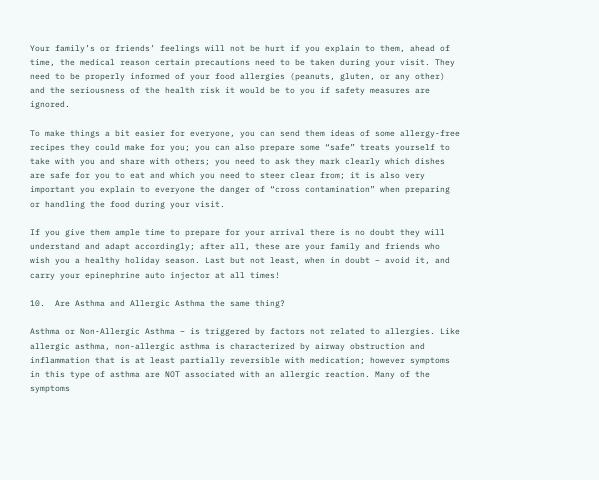Your family’s or friends’ feelings will not be hurt if you explain to them, ahead of time, the medical reason certain precautions need to be taken during your visit. They need to be properly informed of your food allergies (peanuts, gluten, or any other) and the seriousness of the health risk it would be to you if safety measures are ignored.

To make things a bit easier for everyone, you can send them ideas of some allergy-free recipes they could make for you; you can also prepare some “safe” treats yourself to take with you and share with others; you need to ask they mark clearly which dishes are safe for you to eat and which you need to steer clear from; it is also very important you explain to everyone the danger of “cross contamination” when preparing or handling the food during your visit.

If you give them ample time to prepare for your arrival there is no doubt they will understand and adapt accordingly; after all, these are your family and friends who wish you a healthy holiday season. Last but not least, when in doubt – avoid it, and carry your epinephrine auto injector at all times!

10.  Are Asthma and Allergic Asthma the same thing?

Asthma or Non-Allergic Asthma – is triggered by factors not related to allergies. Like allergic asthma, non-allergic asthma is characterized by airway obstruction and inflammation that is at least partially reversible with medication; however symptoms in this type of asthma are NOT associated with an allergic reaction. Many of the symptoms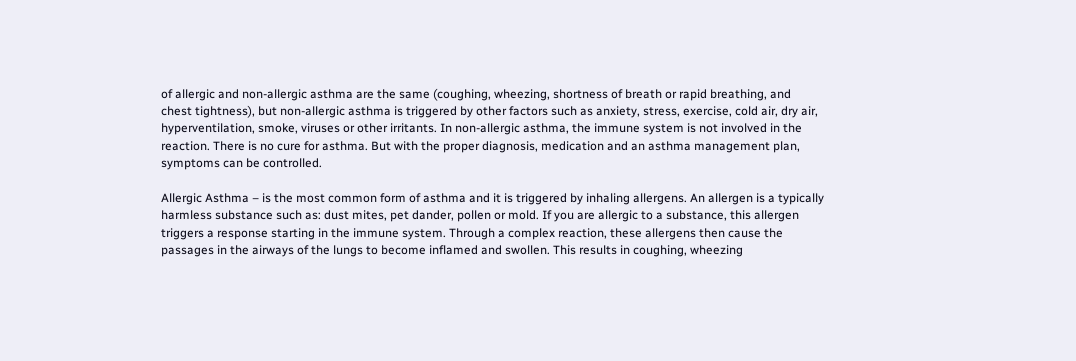of allergic and non-allergic asthma are the same (coughing, wheezing, shortness of breath or rapid breathing, and chest tightness), but non-allergic asthma is triggered by other factors such as anxiety, stress, exercise, cold air, dry air, hyperventilation, smoke, viruses or other irritants. In non-allergic asthma, the immune system is not involved in the reaction. There is no cure for asthma. But with the proper diagnosis, medication and an asthma management plan, symptoms can be controlled.

Allergic Asthma – is the most common form of asthma and it is triggered by inhaling allergens. An allergen is a typically harmless substance such as: dust mites, pet dander, pollen or mold. If you are allergic to a substance, this allergen triggers a response starting in the immune system. Through a complex reaction, these allergens then cause the passages in the airways of the lungs to become inflamed and swollen. This results in coughing, wheezing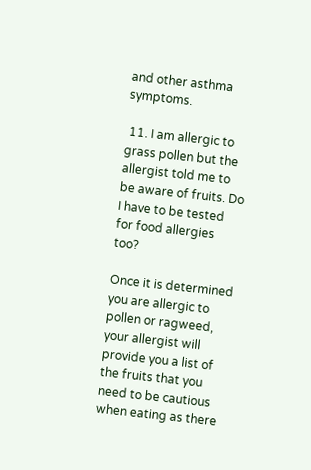and other asthma symptoms.

 11. I am allergic to grass pollen but the allergist told me to be aware of fruits. Do I have to be tested for food allergies too?

Once it is determined you are allergic to pollen or ragweed, your allergist will provide you a list of the fruits that you need to be cautious when eating as there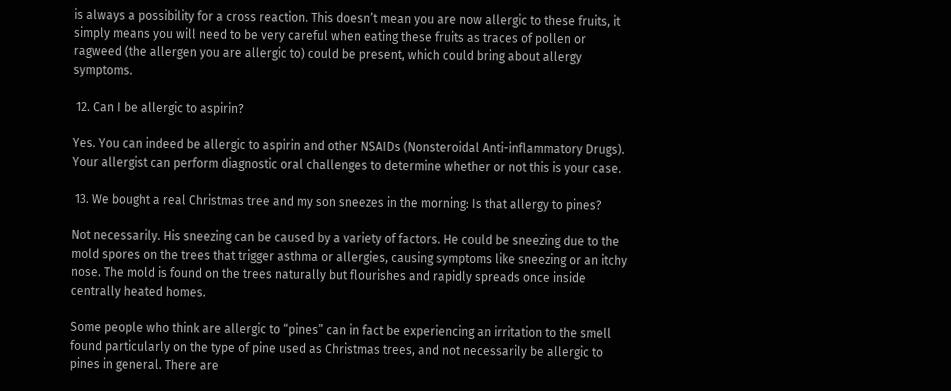is always a possibility for a cross reaction. This doesn’t mean you are now allergic to these fruits, it simply means you will need to be very careful when eating these fruits as traces of pollen or ragweed (the allergen you are allergic to) could be present, which could bring about allergy symptoms.

 12. Can I be allergic to aspirin?

Yes. You can indeed be allergic to aspirin and other NSAIDs (Nonsteroidal Anti-inflammatory Drugs). Your allergist can perform diagnostic oral challenges to determine whether or not this is your case.

 13. We bought a real Christmas tree and my son sneezes in the morning: Is that allergy to pines?

Not necessarily. His sneezing can be caused by a variety of factors. He could be sneezing due to the mold spores on the trees that trigger asthma or allergies, causing symptoms like sneezing or an itchy nose. The mold is found on the trees naturally but flourishes and rapidly spreads once inside centrally heated homes.

Some people who think are allergic to “pines” can in fact be experiencing an irritation to the smell found particularly on the type of pine used as Christmas trees, and not necessarily be allergic to pines in general. There are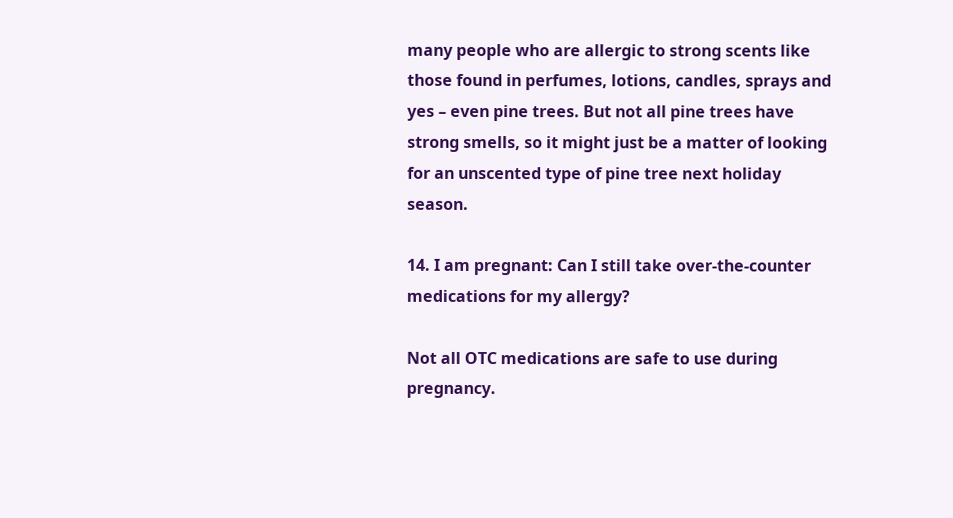many people who are allergic to strong scents like those found in perfumes, lotions, candles, sprays and yes – even pine trees. But not all pine trees have strong smells, so it might just be a matter of looking for an unscented type of pine tree next holiday season.

14. I am pregnant: Can I still take over-the-counter medications for my allergy?

Not all OTC medications are safe to use during pregnancy.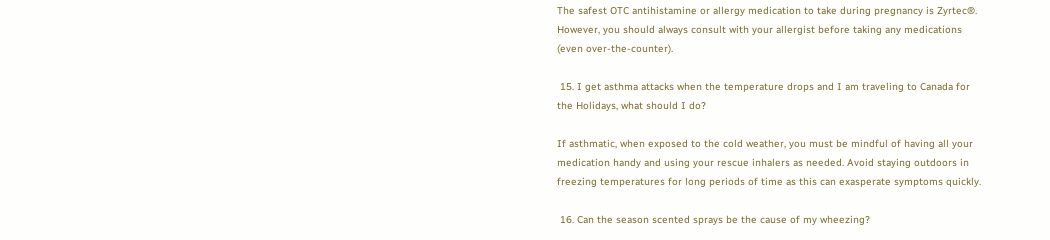The safest OTC antihistamine or allergy medication to take during pregnancy is Zyrtec®. However, you should always consult with your allergist before taking any medications (even over-the-counter).

 15. I get asthma attacks when the temperature drops and I am traveling to Canada for the Holidays, what should I do?

If asthmatic, when exposed to the cold weather, you must be mindful of having all your medication handy and using your rescue inhalers as needed. Avoid staying outdoors in freezing temperatures for long periods of time as this can exasperate symptoms quickly.

 16. Can the season scented sprays be the cause of my wheezing?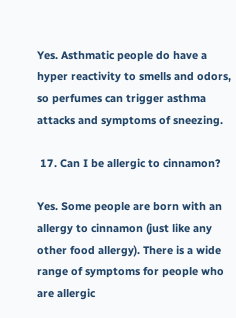Yes. Asthmatic people do have a hyper reactivity to smells and odors, so perfumes can trigger asthma attacks and symptoms of sneezing.

 17. Can I be allergic to cinnamon?

Yes. Some people are born with an allergy to cinnamon (just like any other food allergy). There is a wide range of symptoms for people who are allergic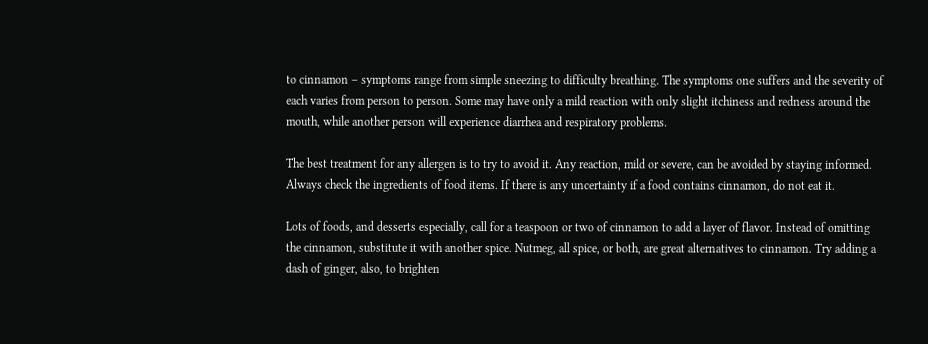to cinnamon – symptoms range from simple sneezing to difficulty breathing. The symptoms one suffers and the severity of each varies from person to person. Some may have only a mild reaction with only slight itchiness and redness around the mouth, while another person will experience diarrhea and respiratory problems.

The best treatment for any allergen is to try to avoid it. Any reaction, mild or severe, can be avoided by staying informed. Always check the ingredients of food items. If there is any uncertainty if a food contains cinnamon, do not eat it.

Lots of foods, and desserts especially, call for a teaspoon or two of cinnamon to add a layer of flavor. Instead of omitting the cinnamon, substitute it with another spice. Nutmeg, all spice, or both, are great alternatives to cinnamon. Try adding a dash of ginger, also, to brighten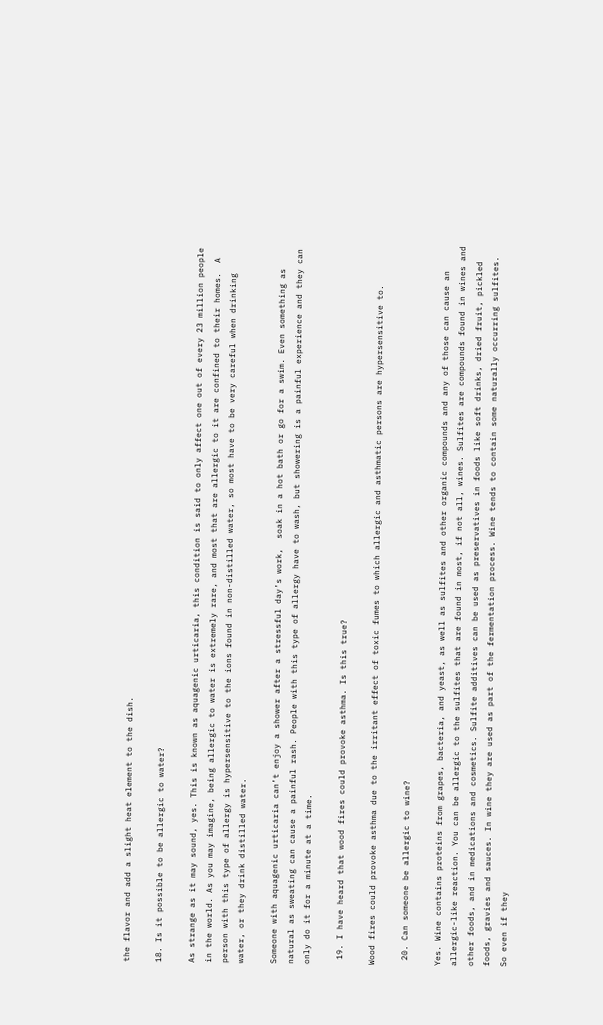the flavor and add a slight heat element to the dish.

18. Is it possible to be allergic to water?

As strange as it may sound, yes. This is known as aquagenic urticaria, this condition is said to only affect one out of every 23 million people in the world. As you may imagine, being allergic to water is extremely rare, and most that are allergic to it are confined to their homes.  A person with this type of allergy is hypersensitive to the ions found in non-distilled water, so most have to be very careful when drinking water, or they drink distilled water.

Someone with aquagenic urticaria can’t enjoy a shower after a stressful day’s work,  soak in a hot bath or go for a swim. Even something as natural as sweating can cause a painful rash. People with this type of allergy have to wash, but showering is a painful experience and they can only do it for a minute at a time.

 19. I have heard that wood fires could provoke asthma. Is this true?

Wood fires could provoke asthma due to the irritant effect of toxic fumes to which allergic and asthmatic persons are hypersensitive to.

 20. Can someone be allergic to wine?

Yes. Wine contains proteins from grapes, bacteria, and yeast, as well as sulfites and other organic compounds and any of those can cause an allergic-like reaction. You can be allergic to the sulfites that are found in most, if not all, wines. Sulfites are compounds found in wines and other foods, and in medications and cosmetics. Sulfite additives can be used as preservatives in foods like soft drinks, dried fruit, pickled foods, gravies and sauces. In wine they are used as part of the fermentation process. Wine tends to contain some naturally occurring sulfites. So even if they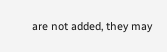are not added, they may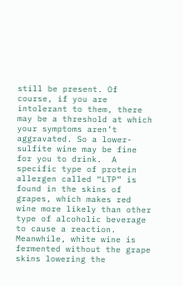still be present. Of course, if you are intolerant to them, there may be a threshold at which your symptoms aren’t aggravated. So a lower-sulfite wine may be fine for you to drink.  A specific type of protein allergen called “LTP” is found in the skins of grapes, which makes red wine more likely than other type of alcoholic beverage to cause a reaction. Meanwhile, white wine is fermented without the grape skins lowering the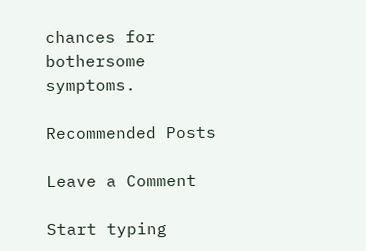chances for bothersome symptoms.

Recommended Posts

Leave a Comment

Start typing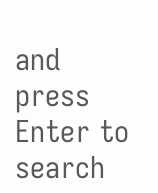and press Enter to search